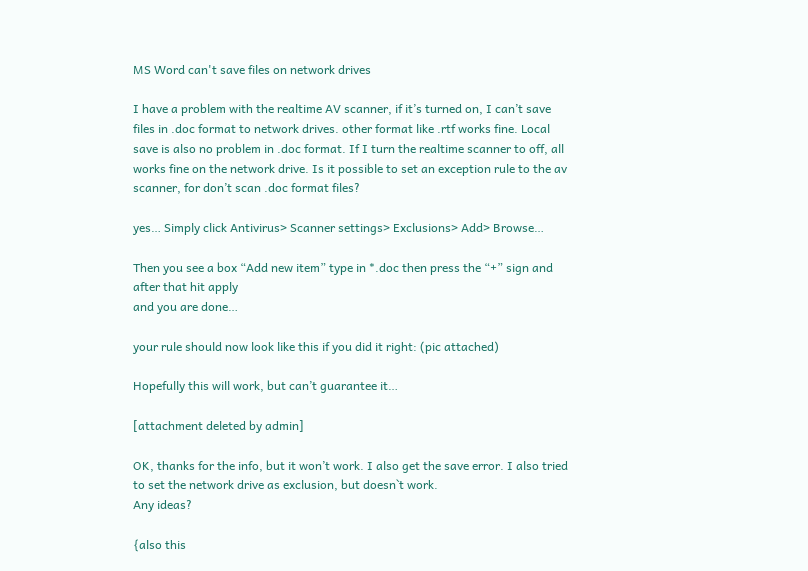MS Word can't save files on network drives

I have a problem with the realtime AV scanner, if it’s turned on, I can’t save files in .doc format to network drives. other format like .rtf works fine. Local save is also no problem in .doc format. If I turn the realtime scanner to off, all works fine on the network drive. Is it possible to set an exception rule to the av scanner, for don’t scan .doc format files?

yes… Simply click Antivirus> Scanner settings> Exclusions> Add> Browse…

Then you see a box “Add new item” type in *.doc then press the “+” sign and after that hit apply
and you are done…

your rule should now look like this if you did it right: (pic attached)

Hopefully this will work, but can’t guarantee it…

[attachment deleted by admin]

OK, thanks for the info, but it won’t work. I also get the save error. I also tried to set the network drive as exclusion, but doesn`t work.
Any ideas?

{also this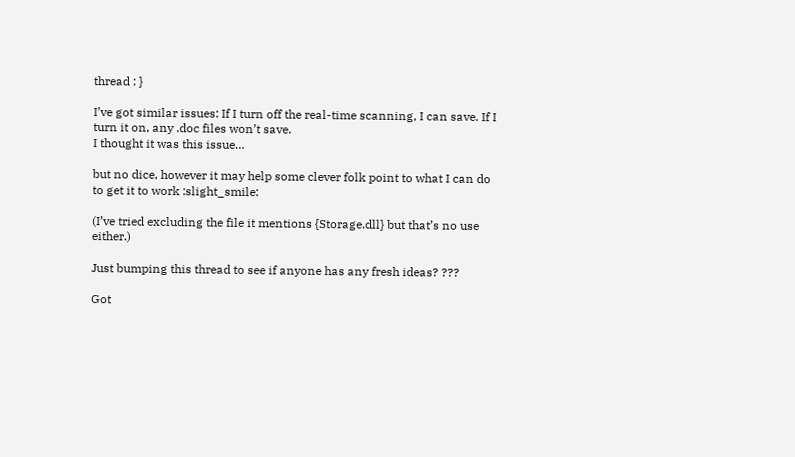thread : }

I’ve got similar issues: If I turn off the real-time scanning, I can save. If I turn it on, any .doc files won’t save.
I thought it was this issue…

but no dice, however it may help some clever folk point to what I can do to get it to work :slight_smile:

(I’ve tried excluding the file it mentions {Storage.dll} but that’s no use either.)

Just bumping this thread to see if anyone has any fresh ideas? ???

Got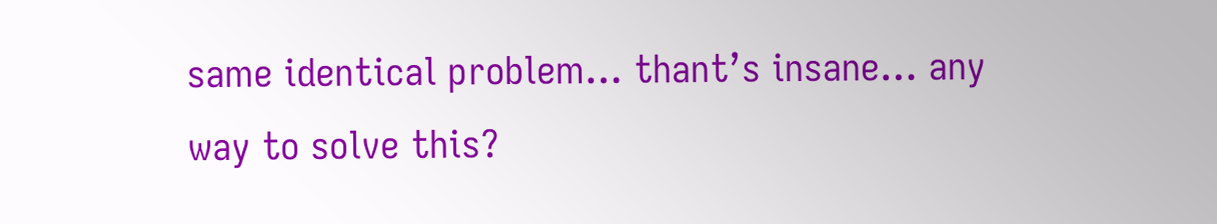same identical problem… thant’s insane… any way to solve this?